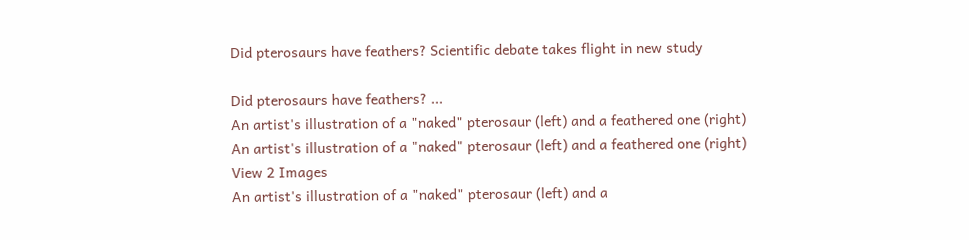Did pterosaurs have feathers? Scientific debate takes flight in new study

Did pterosaurs have feathers? ...
An artist's illustration of a "naked" pterosaur (left) and a feathered one (right)
An artist's illustration of a "naked" pterosaur (left) and a feathered one (right)
View 2 Images
An artist's illustration of a "naked" pterosaur (left) and a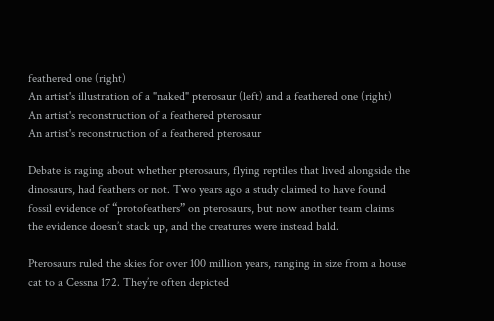feathered one (right)
An artist's illustration of a "naked" pterosaur (left) and a feathered one (right)
An artist's reconstruction of a feathered pterosaur
An artist's reconstruction of a feathered pterosaur

Debate is raging about whether pterosaurs, flying reptiles that lived alongside the dinosaurs, had feathers or not. Two years ago a study claimed to have found fossil evidence of “protofeathers” on pterosaurs, but now another team claims the evidence doesn’t stack up, and the creatures were instead bald.

Pterosaurs ruled the skies for over 100 million years, ranging in size from a house cat to a Cessna 172. They’re often depicted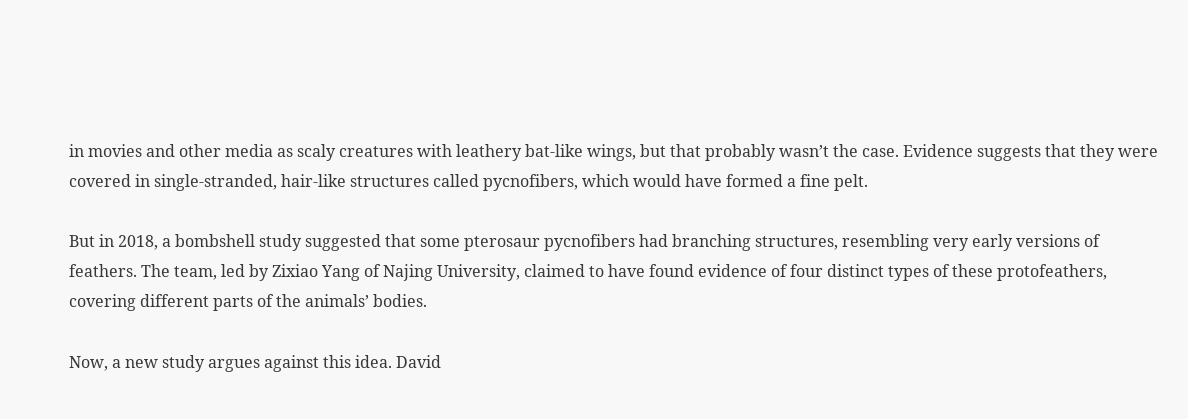in movies and other media as scaly creatures with leathery bat-like wings, but that probably wasn’t the case. Evidence suggests that they were covered in single-stranded, hair-like structures called pycnofibers, which would have formed a fine pelt.

But in 2018, a bombshell study suggested that some pterosaur pycnofibers had branching structures, resembling very early versions of feathers. The team, led by Zixiao Yang of Najing University, claimed to have found evidence of four distinct types of these protofeathers, covering different parts of the animals’ bodies.

Now, a new study argues against this idea. David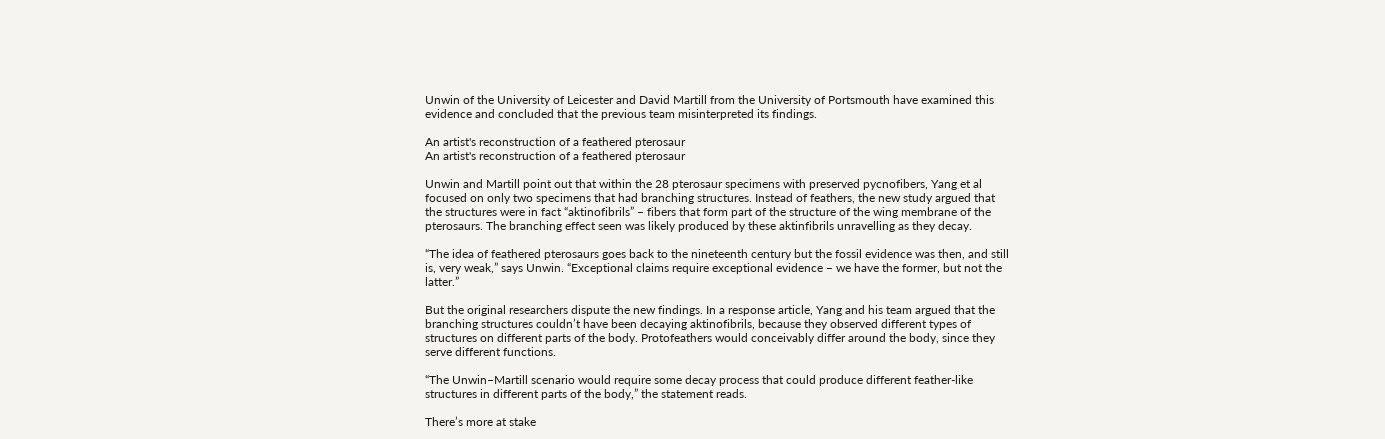Unwin of the University of Leicester and David Martill from the University of Portsmouth have examined this evidence and concluded that the previous team misinterpreted its findings.

An artist's reconstruction of a feathered pterosaur
An artist's reconstruction of a feathered pterosaur

Unwin and Martill point out that within the 28 pterosaur specimens with preserved pycnofibers, Yang et al focused on only two specimens that had branching structures. Instead of feathers, the new study argued that the structures were in fact “aktinofibrils” – fibers that form part of the structure of the wing membrane of the pterosaurs. The branching effect seen was likely produced by these aktinfibrils unravelling as they decay.

“The idea of feathered pterosaurs goes back to the nineteenth century but the fossil evidence was then, and still is, very weak,” says Unwin. “Exceptional claims require exceptional evidence – we have the former, but not the latter.”

But the original researchers dispute the new findings. In a response article, Yang and his team argued that the branching structures couldn’t have been decaying aktinofibrils, because they observed different types of structures on different parts of the body. Protofeathers would conceivably differ around the body, since they serve different functions.

“The Unwin–Martill scenario would require some decay process that could produce different feather-like structures in different parts of the body,” the statement reads.

There’s more at stake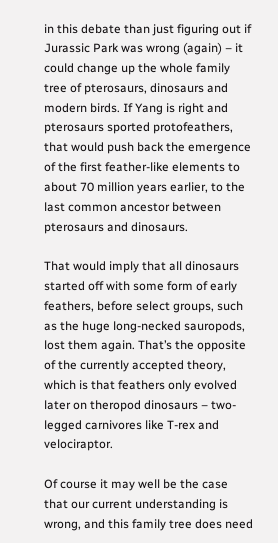in this debate than just figuring out if Jurassic Park was wrong (again) – it could change up the whole family tree of pterosaurs, dinosaurs and modern birds. If Yang is right and pterosaurs sported protofeathers, that would push back the emergence of the first feather-like elements to about 70 million years earlier, to the last common ancestor between pterosaurs and dinosaurs.

That would imply that all dinosaurs started off with some form of early feathers, before select groups, such as the huge long-necked sauropods, lost them again. That’s the opposite of the currently accepted theory, which is that feathers only evolved later on theropod dinosaurs – two-legged carnivores like T-rex and velociraptor.

Of course it may well be the case that our current understanding is wrong, and this family tree does need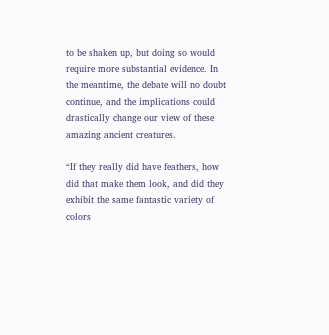to be shaken up, but doing so would require more substantial evidence. In the meantime, the debate will no doubt continue, and the implications could drastically change our view of these amazing ancient creatures.

“If they really did have feathers, how did that make them look, and did they exhibit the same fantastic variety of colors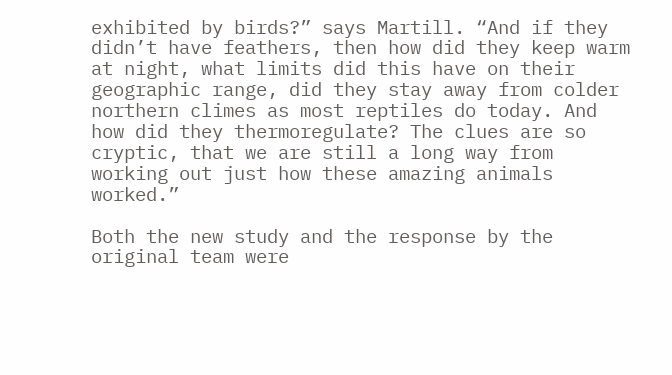exhibited by birds?” says Martill. “And if they didn’t have feathers, then how did they keep warm at night, what limits did this have on their geographic range, did they stay away from colder northern climes as most reptiles do today. And how did they thermoregulate? The clues are so cryptic, that we are still a long way from working out just how these amazing animals worked.”

Both the new study and the response by the original team were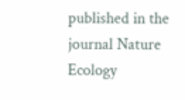published in the journal Nature Ecology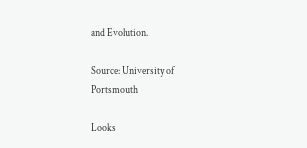and Evolution.

Source: University of Portsmouth

Looks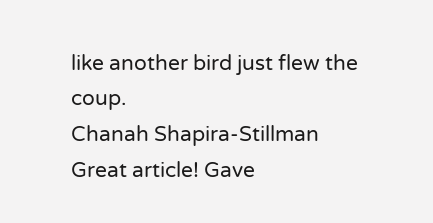like another bird just flew the coup.
Chanah Shapira-Stillman
Great article! Gave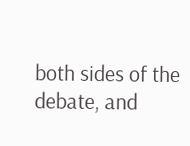both sides of the debate, and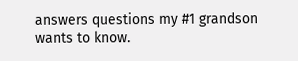answers questions my #1 grandson wants to know.